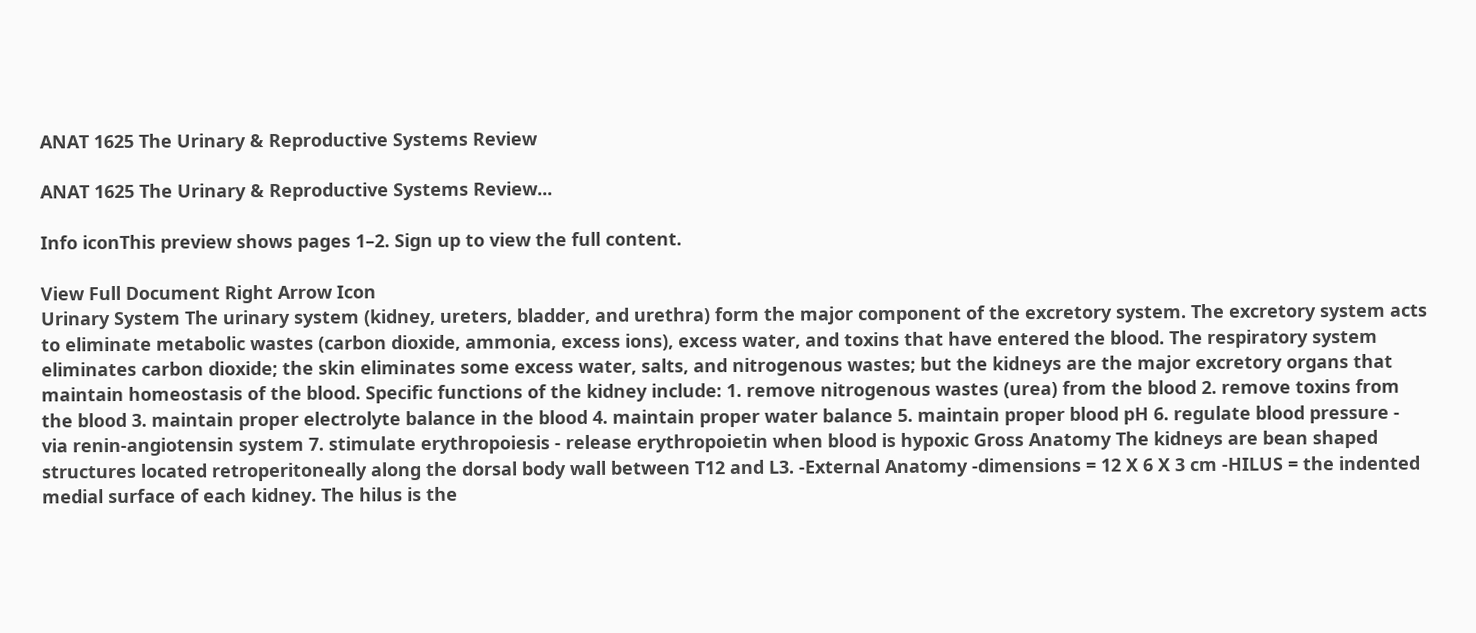ANAT 1625 The Urinary & Reproductive Systems Review

ANAT 1625 The Urinary & Reproductive Systems Review...

Info iconThis preview shows pages 1–2. Sign up to view the full content.

View Full Document Right Arrow Icon
Urinary System The urinary system (kidney, ureters, bladder, and urethra) form the major component of the excretory system. The excretory system acts to eliminate metabolic wastes (carbon dioxide, ammonia, excess ions), excess water, and toxins that have entered the blood. The respiratory system eliminates carbon dioxide; the skin eliminates some excess water, salts, and nitrogenous wastes; but the kidneys are the major excretory organs that maintain homeostasis of the blood. Specific functions of the kidney include: 1. remove nitrogenous wastes (urea) from the blood 2. remove toxins from the blood 3. maintain proper electrolyte balance in the blood 4. maintain proper water balance 5. maintain proper blood pH 6. regulate blood pressure - via renin-angiotensin system 7. stimulate erythropoiesis - release erythropoietin when blood is hypoxic Gross Anatomy The kidneys are bean shaped structures located retroperitoneally along the dorsal body wall between T12 and L3. -External Anatomy -dimensions = 12 X 6 X 3 cm -HILUS = the indented medial surface of each kidney. The hilus is the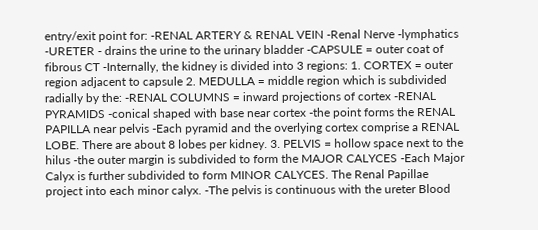entry/exit point for: -RENAL ARTERY & RENAL VEIN -Renal Nerve -lymphatics -URETER - drains the urine to the urinary bladder -CAPSULE = outer coat of fibrous CT -Internally, the kidney is divided into 3 regions: 1. CORTEX = outer region adjacent to capsule 2. MEDULLA = middle region which is subdivided radially by the: -RENAL COLUMNS = inward projections of cortex -RENAL PYRAMIDS -conical shaped with base near cortex -the point forms the RENAL PAPILLA near pelvis -Each pyramid and the overlying cortex comprise a RENAL LOBE. There are about 8 lobes per kidney. 3. PELVIS = hollow space next to the hilus -the outer margin is subdivided to form the MAJOR CALYCES -Each Major Calyx is further subdivided to form MINOR CALYCES. The Renal Papillae project into each minor calyx. -The pelvis is continuous with the ureter Blood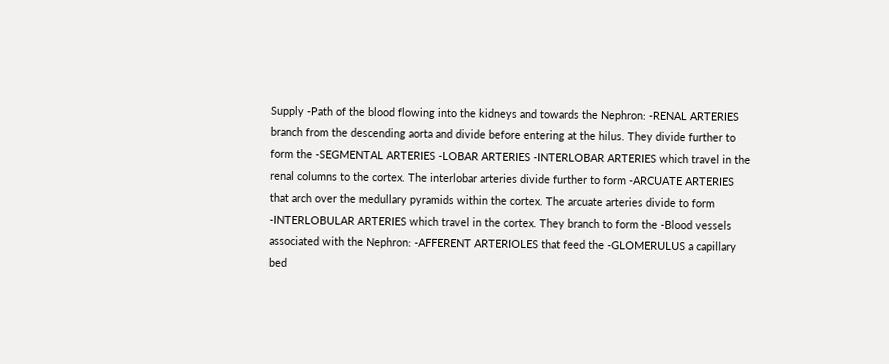Supply -Path of the blood flowing into the kidneys and towards the Nephron: -RENAL ARTERIES branch from the descending aorta and divide before entering at the hilus. They divide further to form the -SEGMENTAL ARTERIES -LOBAR ARTERIES -INTERLOBAR ARTERIES which travel in the renal columns to the cortex. The interlobar arteries divide further to form -ARCUATE ARTERIES that arch over the medullary pyramids within the cortex. The arcuate arteries divide to form -INTERLOBULAR ARTERIES which travel in the cortex. They branch to form the -Blood vessels associated with the Nephron: -AFFERENT ARTERIOLES that feed the -GLOMERULUS a capillary bed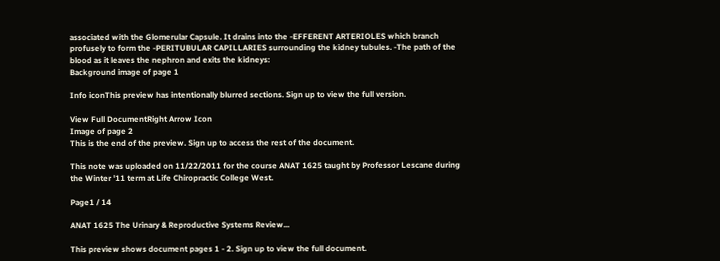associated with the Glomerular Capsule. It drains into the -EFFERENT ARTERIOLES which branch profusely to form the -PERITUBULAR CAPILLARIES surrounding the kidney tubules. -The path of the blood as it leaves the nephron and exits the kidneys:
Background image of page 1

Info iconThis preview has intentionally blurred sections. Sign up to view the full version.

View Full DocumentRight Arrow Icon
Image of page 2
This is the end of the preview. Sign up to access the rest of the document.

This note was uploaded on 11/22/2011 for the course ANAT 1625 taught by Professor Lescane during the Winter '11 term at Life Chiropractic College West.

Page1 / 14

ANAT 1625 The Urinary & Reproductive Systems Review...

This preview shows document pages 1 - 2. Sign up to view the full document.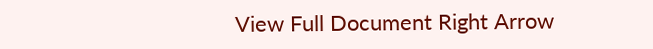View Full Document Right Arrow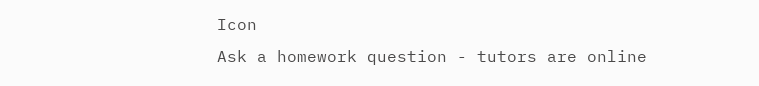Icon
Ask a homework question - tutors are online